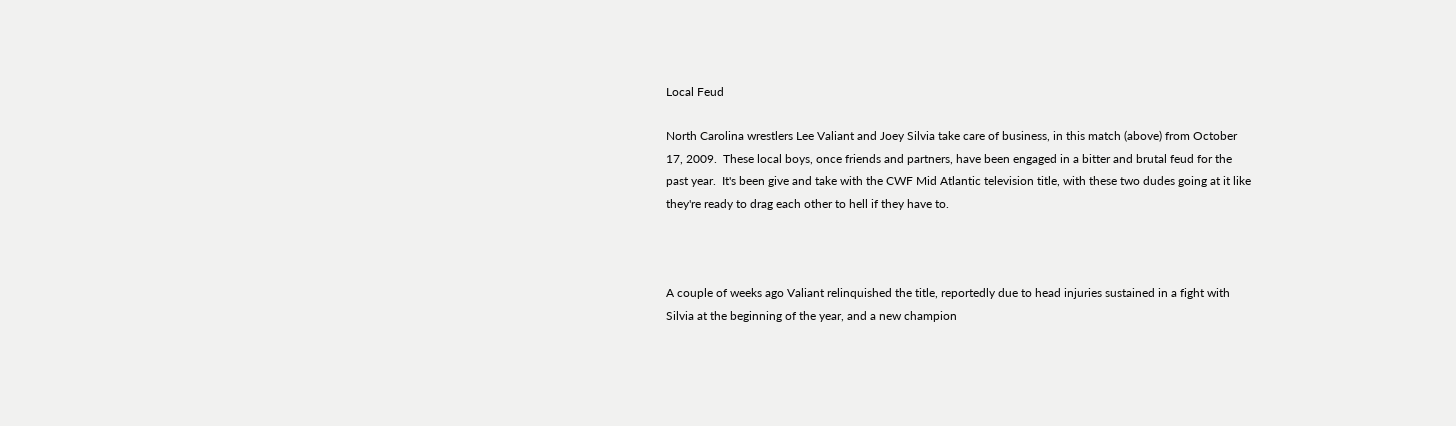Local Feud

North Carolina wrestlers Lee Valiant and Joey Silvia take care of business, in this match (above) from October 17, 2009.  These local boys, once friends and partners, have been engaged in a bitter and brutal feud for the past year.  It's been give and take with the CWF Mid Atlantic television title, with these two dudes going at it like they're ready to drag each other to hell if they have to.



A couple of weeks ago Valiant relinquished the title, reportedly due to head injuries sustained in a fight with Silvia at the beginning of the year, and a new champion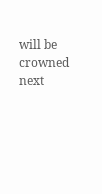will be crowned next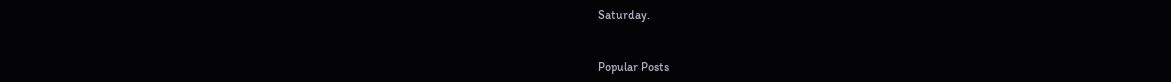Saturday.


Popular Posts